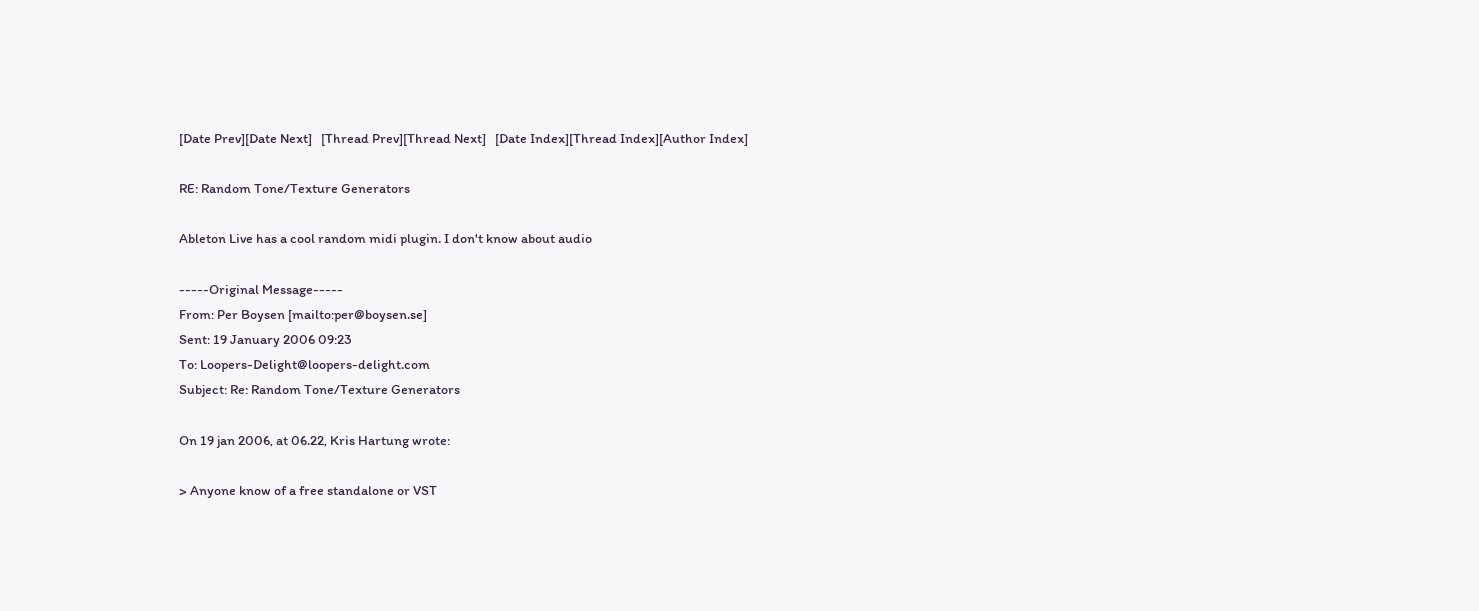[Date Prev][Date Next]   [Thread Prev][Thread Next]   [Date Index][Thread Index][Author Index]

RE: Random Tone/Texture Generators

Ableton Live has a cool random midi plugin. I don't know about audio

-----Original Message-----
From: Per Boysen [mailto:per@boysen.se]
Sent: 19 January 2006 09:23
To: Loopers-Delight@loopers-delight.com
Subject: Re: Random Tone/Texture Generators

On 19 jan 2006, at 06.22, Kris Hartung wrote:

> Anyone know of a free standalone or VST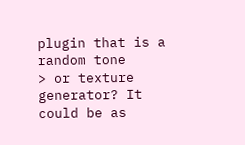plugin that is a random tone
> or texture generator? It could be as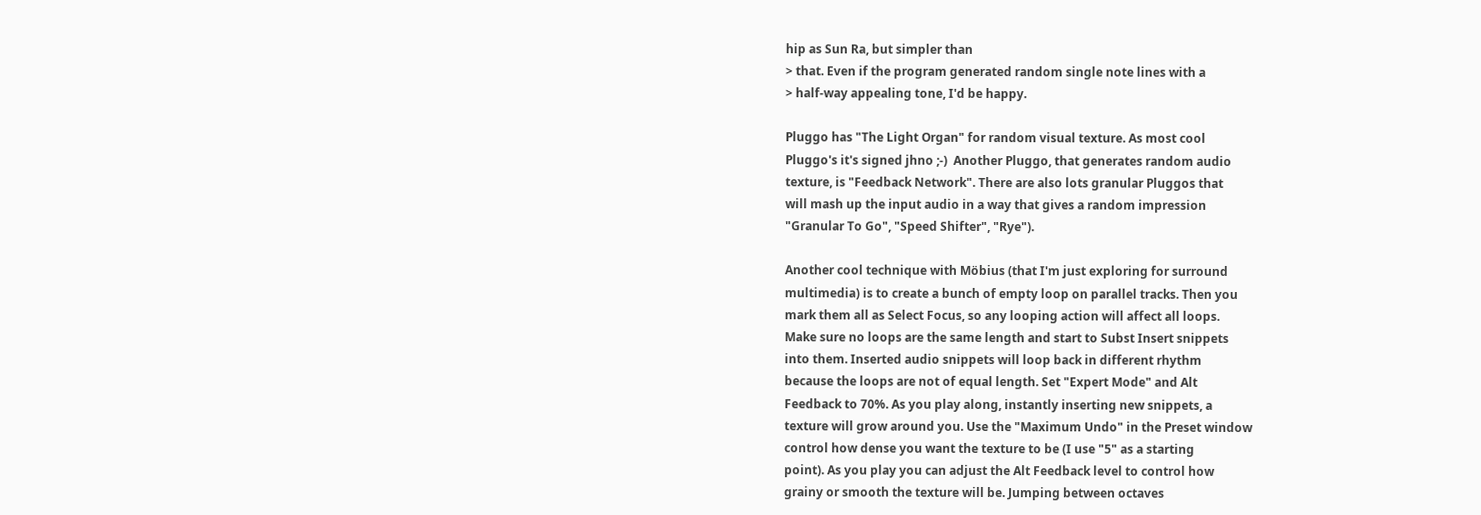hip as Sun Ra, but simpler than
> that. Even if the program generated random single note lines with a
> half-way appealing tone, I'd be happy.

Pluggo has "The Light Organ" for random visual texture. As most cool
Pluggo's it's signed jhno ;-)  Another Pluggo, that generates random audio
texture, is "Feedback Network". There are also lots granular Pluggos that
will mash up the input audio in a way that gives a random impression
"Granular To Go", "Speed Shifter", "Rye").

Another cool technique with Möbius (that I'm just exploring for surround
multimedia) is to create a bunch of empty loop on parallel tracks. Then you
mark them all as Select Focus, so any looping action will affect all loops.
Make sure no loops are the same length and start to Subst Insert snippets
into them. Inserted audio snippets will loop back in different rhythm
because the loops are not of equal length. Set "Expert Mode" and Alt
Feedback to 70%. As you play along, instantly inserting new snippets, a
texture will grow around you. Use the "Maximum Undo" in the Preset window
control how dense you want the texture to be (I use "5" as a starting
point). As you play you can adjust the Alt Feedback level to control how
grainy or smooth the texture will be. Jumping between octaves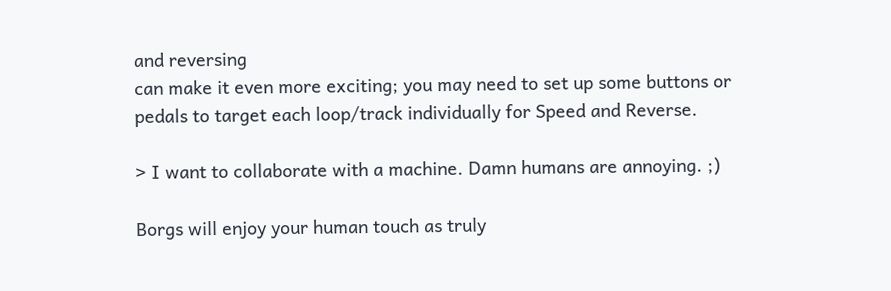and reversing
can make it even more exciting; you may need to set up some buttons or
pedals to target each loop/track individually for Speed and Reverse.

> I want to collaborate with a machine. Damn humans are annoying. ;)

Borgs will enjoy your human touch as truly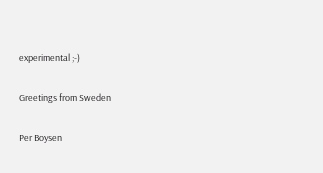experimental ;-)

Greetings from Sweden

Per Boysen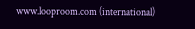www.looproom.com (international)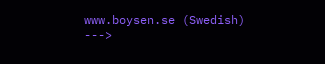www.boysen.se (Swedish)
--->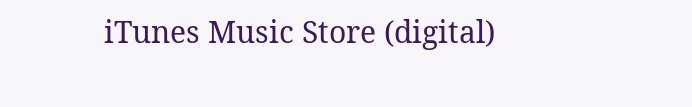iTunes Music Store (digital)